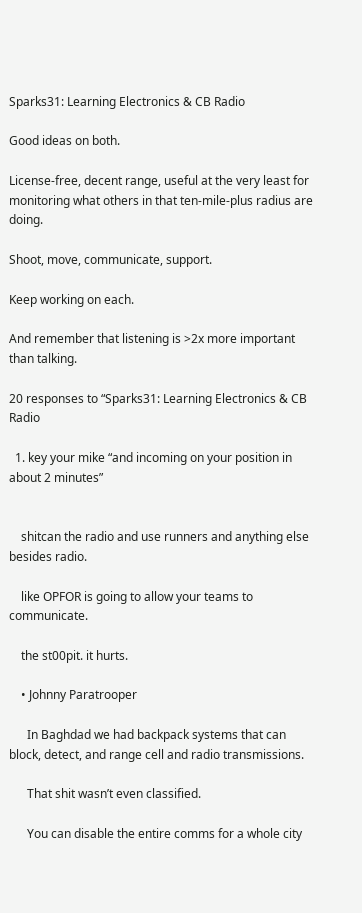Sparks31: Learning Electronics & CB Radio

Good ideas on both.

License-free, decent range, useful at the very least for monitoring what others in that ten-mile-plus radius are doing.

Shoot, move, communicate, support.

Keep working on each.

And remember that listening is >2x more important than talking.

20 responses to “Sparks31: Learning Electronics & CB Radio

  1. key your mike “and incoming on your position in about 2 minutes”


    shitcan the radio and use runners and anything else besides radio.

    like OPFOR is going to allow your teams to communicate.

    the st00pit. it hurts.

    • Johnny Paratrooper

      In Baghdad we had backpack systems that can block, detect, and range cell and radio transmissions.

      That shit wasn’t even classified.

      You can disable the entire comms for a whole city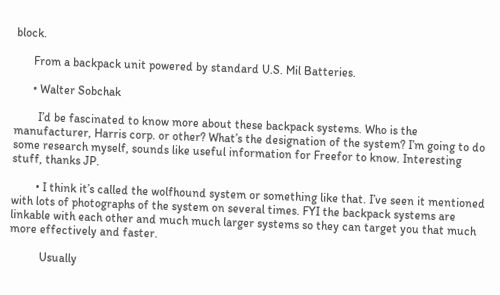block.

      From a backpack unit powered by standard U.S. Mil Batteries.

      • Walter Sobchak

        I’d be fascinated to know more about these backpack systems. Who is the manufacturer, Harris corp. or other? What’s the designation of the system? I’m going to do some research myself, sounds like useful information for Freefor to know. Interesting stuff, thanks JP.

        • I think it’s called the wolfhound system or something like that. I’ve seen it mentioned with lots of photographs of the system on several times. FYI the backpack systems are linkable with each other and much much larger systems so they can target you that much more effectively and faster.

          Usually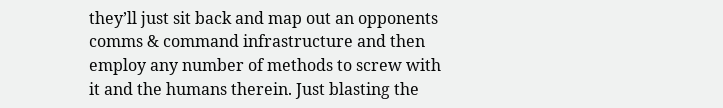they’ll just sit back and map out an opponents comms & command infrastructure and then employ any number of methods to screw with it and the humans therein. Just blasting the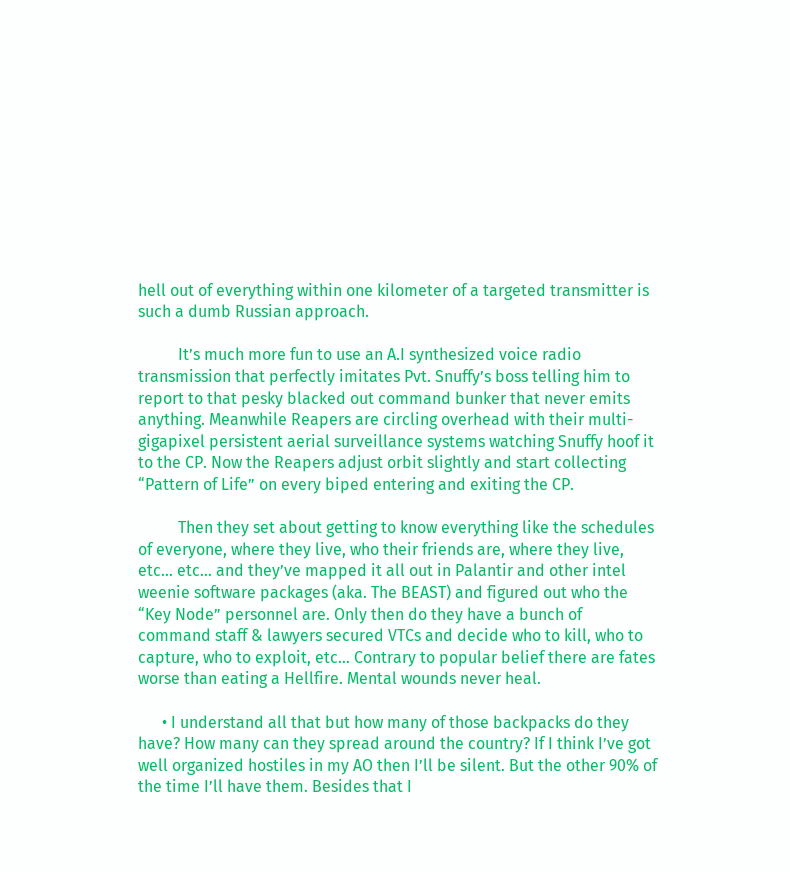hell out of everything within one kilometer of a targeted transmitter is such a dumb Russian approach.

          It’s much more fun to use an A.I synthesized voice radio transmission that perfectly imitates Pvt. Snuffy’s boss telling him to report to that pesky blacked out command bunker that never emits anything. Meanwhile Reapers are circling overhead with their multi-gigapixel persistent aerial surveillance systems watching Snuffy hoof it to the CP. Now the Reapers adjust orbit slightly and start collecting “Pattern of Life” on every biped entering and exiting the CP.

          Then they set about getting to know everything like the schedules of everyone, where they live, who their friends are, where they live, etc… etc… and they’ve mapped it all out in Palantir and other intel weenie software packages (aka. The BEAST) and figured out who the “Key Node” personnel are. Only then do they have a bunch of command staff & lawyers secured VTCs and decide who to kill, who to capture, who to exploit, etc… Contrary to popular belief there are fates worse than eating a Hellfire. Mental wounds never heal.

      • I understand all that but how many of those backpacks do they have? How many can they spread around the country? If I think I’ve got well organized hostiles in my AO then I’ll be silent. But the other 90% of the time I’ll have them. Besides that I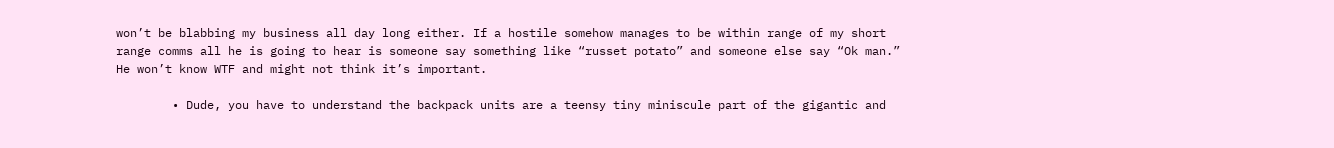won’t be blabbing my business all day long either. If a hostile somehow manages to be within range of my short range comms all he is going to hear is someone say something like “russet potato” and someone else say “Ok man.” He won’t know WTF and might not think it’s important.

        • Dude, you have to understand the backpack units are a teensy tiny miniscule part of the gigantic and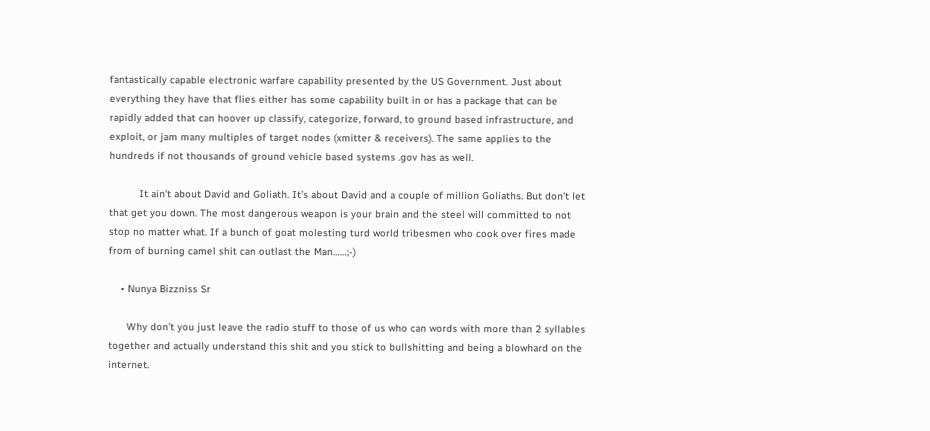fantastically capable electronic warfare capability presented by the US Government. Just about everything they have that flies either has some capability built in or has a package that can be rapidly added that can hoover up classify, categorize, forward, to ground based infrastructure, and exploit, or jam many multiples of target nodes (xmitter & receivers). The same applies to the hundreds if not thousands of ground vehicle based systems .gov has as well.

          It ain’t about David and Goliath. It’s about David and a couple of million Goliaths. But don’t let that get you down. The most dangerous weapon is your brain and the steel will committed to not stop no matter what. If a bunch of goat molesting turd world tribesmen who cook over fires made from of burning camel shit can outlast the Man……;-)

    • Nunya Bizzniss Sr

      Why don’t you just leave the radio stuff to those of us who can words with more than 2 syllables together and actually understand this shit and you stick to bullshitting and being a blowhard on the internet.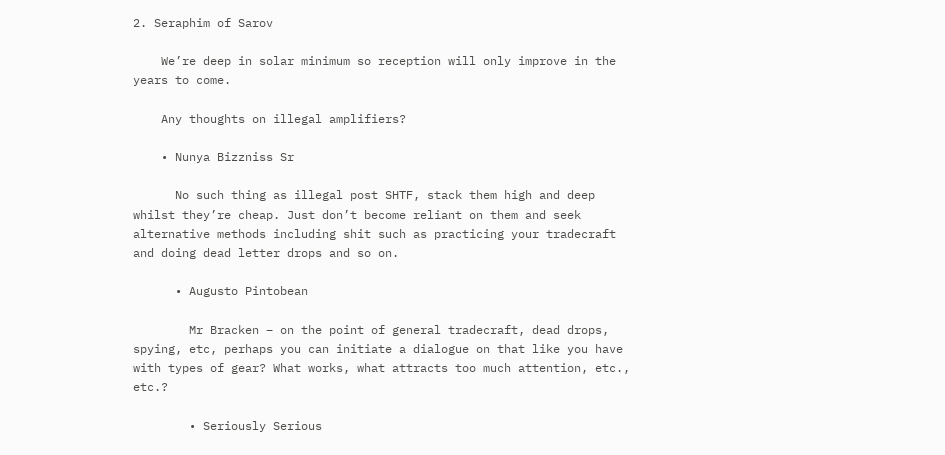2. Seraphim of Sarov

    We’re deep in solar minimum so reception will only improve in the years to come.

    Any thoughts on illegal amplifiers?

    • Nunya Bizzniss Sr

      No such thing as illegal post SHTF, stack them high and deep whilst they’re cheap. Just don’t become reliant on them and seek alternative methods including shit such as practicing your tradecraft and doing dead letter drops and so on.

      • Augusto Pintobean

        Mr Bracken – on the point of general tradecraft, dead drops, spying, etc, perhaps you can initiate a dialogue on that like you have with types of gear? What works, what attracts too much attention, etc., etc.?

        • Seriously Serious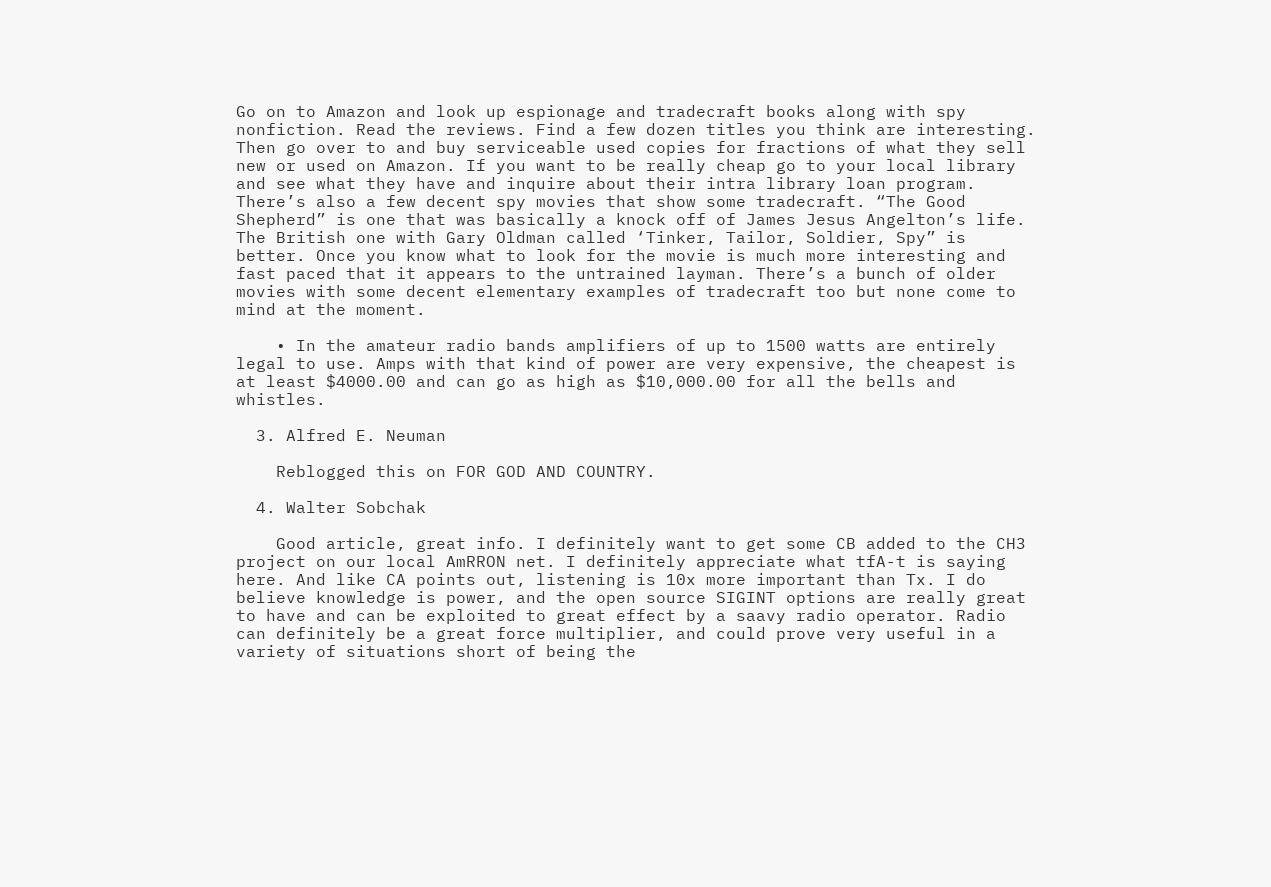Go on to Amazon and look up espionage and tradecraft books along with spy nonfiction. Read the reviews. Find a few dozen titles you think are interesting. Then go over to and buy serviceable used copies for fractions of what they sell new or used on Amazon. If you want to be really cheap go to your local library and see what they have and inquire about their intra library loan program. There’s also a few decent spy movies that show some tradecraft. “The Good Shepherd” is one that was basically a knock off of James Jesus Angelton’s life. The British one with Gary Oldman called ‘Tinker, Tailor, Soldier, Spy” is better. Once you know what to look for the movie is much more interesting and fast paced that it appears to the untrained layman. There’s a bunch of older movies with some decent elementary examples of tradecraft too but none come to mind at the moment.

    • In the amateur radio bands amplifiers of up to 1500 watts are entirely legal to use. Amps with that kind of power are very expensive, the cheapest is at least $4000.00 and can go as high as $10,000.00 for all the bells and whistles.

  3. Alfred E. Neuman

    Reblogged this on FOR GOD AND COUNTRY.

  4. Walter Sobchak

    Good article, great info. I definitely want to get some CB added to the CH3 project on our local AmRRON net. I definitely appreciate what tfA-t is saying here. And like CA points out, listening is 10x more important than Tx. I do believe knowledge is power, and the open source SIGINT options are really great to have and can be exploited to great effect by a saavy radio operator. Radio can definitely be a great force multiplier, and could prove very useful in a variety of situations short of being the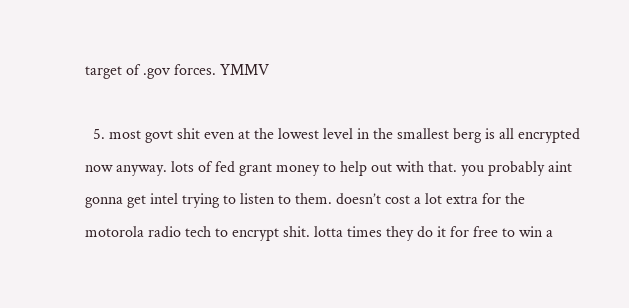target of .gov forces. YMMV

  5. most govt shit even at the lowest level in the smallest berg is all encrypted now anyway. lots of fed grant money to help out with that. you probably aint gonna get intel trying to listen to them. doesn’t cost a lot extra for the motorola radio tech to encrypt shit. lotta times they do it for free to win a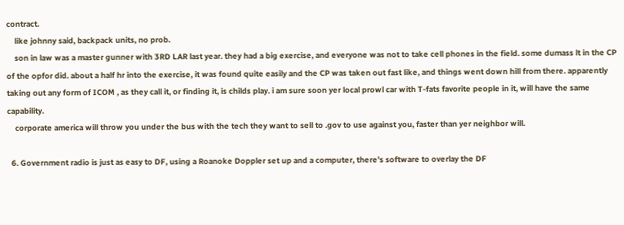contract.
    like johnny said, backpack units, no prob.
    son in law was a master gunner with 3RD LAR last year. they had a big exercise, and everyone was not to take cell phones in the field. some dumass lt in the CP of the opfor did. about a half hr into the exercise, it was found quite easily and the CP was taken out fast like, and things went down hill from there. apparently taking out any form of ICOM , as they call it, or finding it, is childs play. i am sure soon yer local prowl car with T-fats favorite people in it, will have the same capability.
    corporate america will throw you under the bus with the tech they want to sell to .gov to use against you, faster than yer neighbor will.

  6. Government radio is just as easy to DF, using a Roanoke Doppler set up and a computer, there’s software to overlay the DF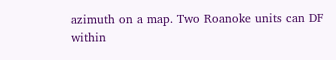azimuth on a map. Two Roanoke units can DF within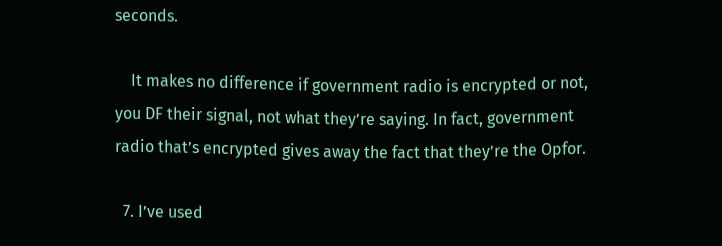seconds.

    It makes no difference if government radio is encrypted or not, you DF their signal, not what they’re saying. In fact, government radio that’s encrypted gives away the fact that they’re the Opfor.

  7. I’ve used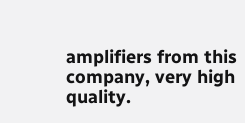amplifiers from this company, very high quality.